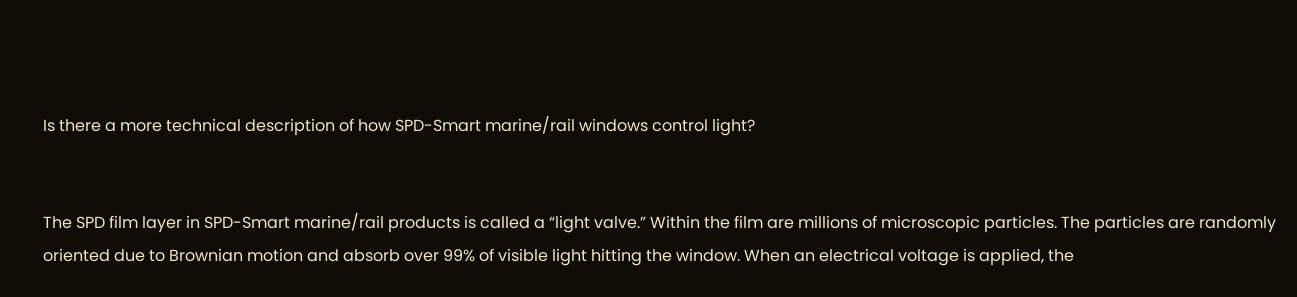Is there a more technical description of how SPD-Smart marine/rail windows control light?


The SPD film layer in SPD-Smart marine/rail products is called a “light valve.” Within the film are millions of microscopic particles. The particles are randomly oriented due to Brownian motion and absorb over 99% of visible light hitting the window. When an electrical voltage is applied, the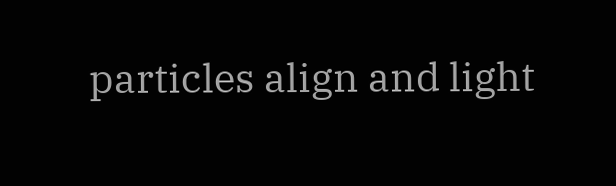particles align and light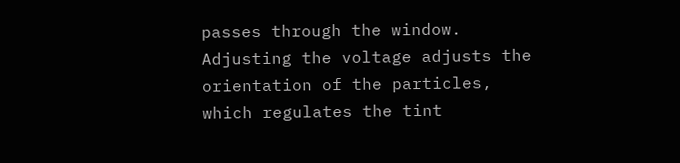passes through the window. Adjusting the voltage adjusts the orientation of the particles, which regulates the tint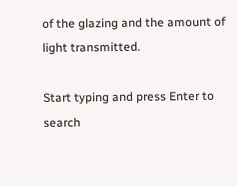of the glazing and the amount of light transmitted.

Start typing and press Enter to search